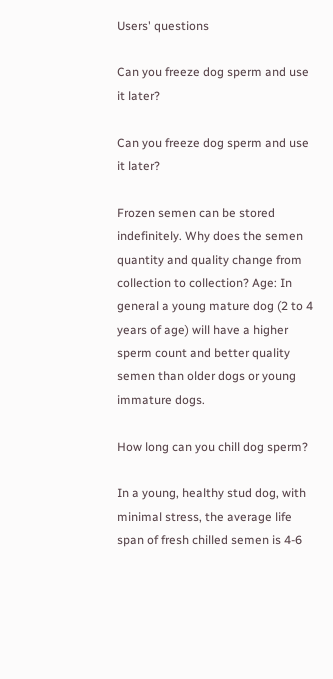Users' questions

Can you freeze dog sperm and use it later?

Can you freeze dog sperm and use it later?

Frozen semen can be stored indefinitely. Why does the semen quantity and quality change from collection to collection? Age: In general a young mature dog (2 to 4 years of age) will have a higher sperm count and better quality semen than older dogs or young immature dogs.

How long can you chill dog sperm?

In a young, healthy stud dog, with minimal stress, the average life span of fresh chilled semen is 4-6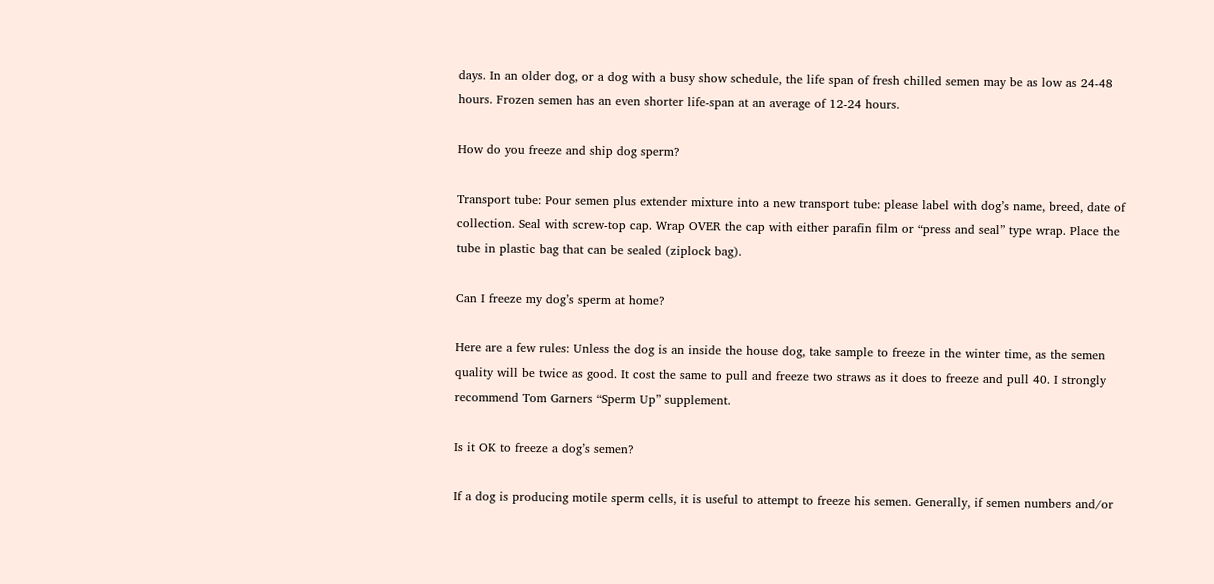days. In an older dog, or a dog with a busy show schedule, the life span of fresh chilled semen may be as low as 24-48 hours. Frozen semen has an even shorter life-span at an average of 12-24 hours.

How do you freeze and ship dog sperm?

Transport tube: Pour semen plus extender mixture into a new transport tube: please label with dog’s name, breed, date of collection. Seal with screw-top cap. Wrap OVER the cap with either parafin film or “press and seal” type wrap. Place the tube in plastic bag that can be sealed (ziplock bag).

Can I freeze my dog’s sperm at home?

Here are a few rules: Unless the dog is an inside the house dog, take sample to freeze in the winter time, as the semen quality will be twice as good. It cost the same to pull and freeze two straws as it does to freeze and pull 40. I strongly recommend Tom Garners “Sperm Up” supplement.

Is it OK to freeze a dog’s semen?

If a dog is producing motile sperm cells, it is useful to attempt to freeze his semen. Generally, if semen numbers and/or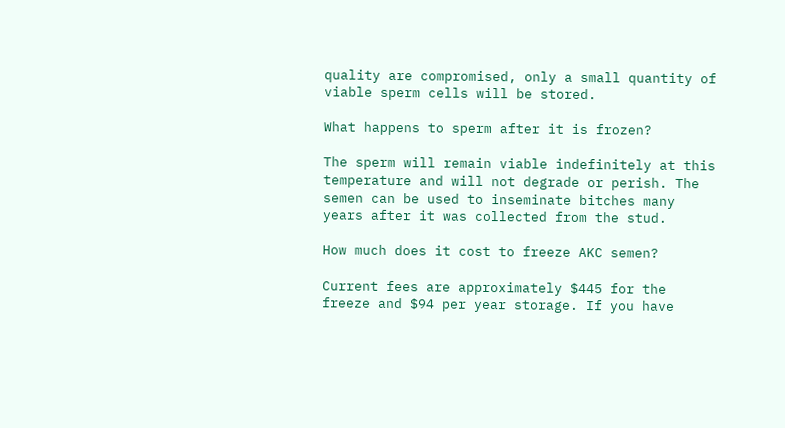quality are compromised, only a small quantity of viable sperm cells will be stored.

What happens to sperm after it is frozen?

The sperm will remain viable indefinitely at this temperature and will not degrade or perish. The semen can be used to inseminate bitches many years after it was collected from the stud.

How much does it cost to freeze AKC semen?

Current fees are approximately $445 for the freeze and $94 per year storage. If you have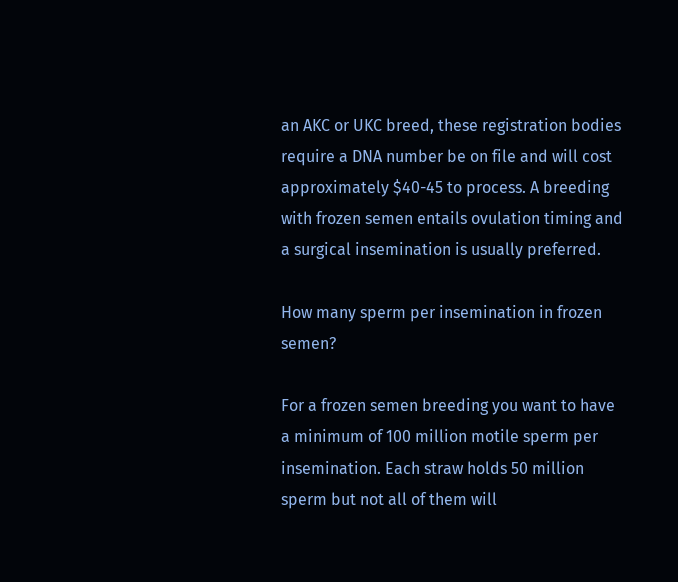an AKC or UKC breed, these registration bodies require a DNA number be on file and will cost approximately $40-45 to process. A breeding with frozen semen entails ovulation timing and a surgical insemination is usually preferred.

How many sperm per insemination in frozen semen?

For a frozen semen breeding you want to have a minimum of 100 million motile sperm per insemination. Each straw holds 50 million sperm but not all of them will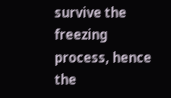survive the freezing process, hence the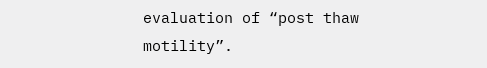evaluation of “post thaw motility”.